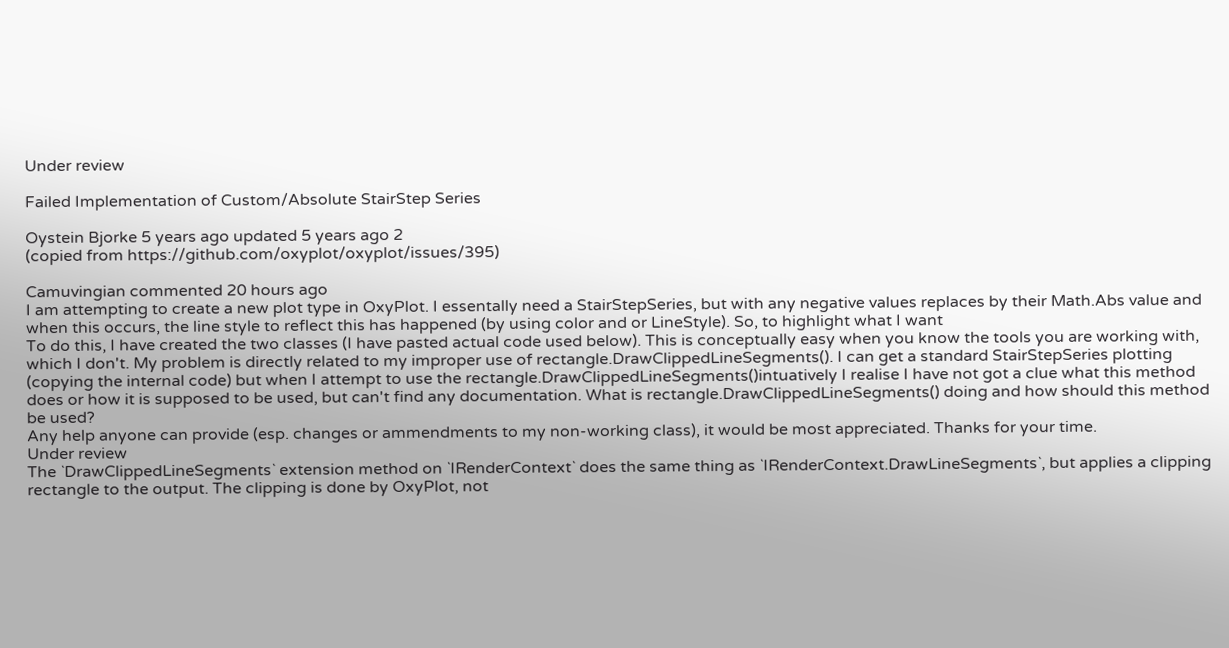Under review

Failed Implementation of Custom/Absolute StairStep Series

Oystein Bjorke 5 years ago updated 5 years ago 2
(copied from https://github.com/oxyplot/oxyplot/issues/395)

Camuvingian commented 20 hours ago
I am attempting to create a new plot type in OxyPlot. I essentally need a StairStepSeries, but with any negative values replaces by their Math.Abs value and when this occurs, the line style to reflect this has happened (by using color and or LineStyle). So, to highlight what I want
To do this, I have created the two classes (I have pasted actual code used below). This is conceptually easy when you know the tools you are working with, which I don't. My problem is directly related to my improper use of rectangle.DrawClippedLineSegments(). I can get a standard StairStepSeries plotting (copying the internal code) but when I attempt to use the rectangle.DrawClippedLineSegments()intuatively I realise I have not got a clue what this method does or how it is supposed to be used, but can't find any documentation. What is rectangle.DrawClippedLineSegments() doing and how should this method be used?
Any help anyone can provide (esp. changes or ammendments to my non-working class), it would be most appreciated. Thanks for your time.
Under review
The `DrawClippedLineSegments` extension method on `IRenderContext` does the same thing as `IRenderContext.DrawLineSegments`, but applies a clipping rectangle to the output. The clipping is done by OxyPlot, not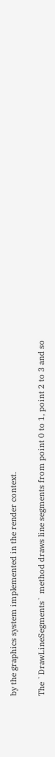by the graphics system implemented in the render context.

The `DrawLineSegments` method draws line segments from point 0 to 1, point 2 to 3 and so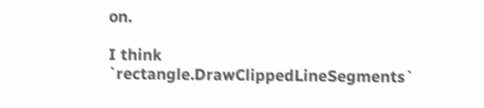on.

I think `rectangle.DrawClippedLineSegments`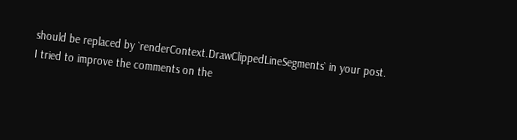should be replaced by `renderContext.DrawClippedLineSegments` in your post.
I tried to improve the comments on the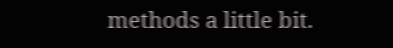methods a little bit.